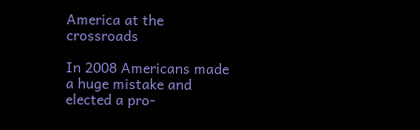America at the crossroads

In 2008 Americans made a huge mistake and elected a pro-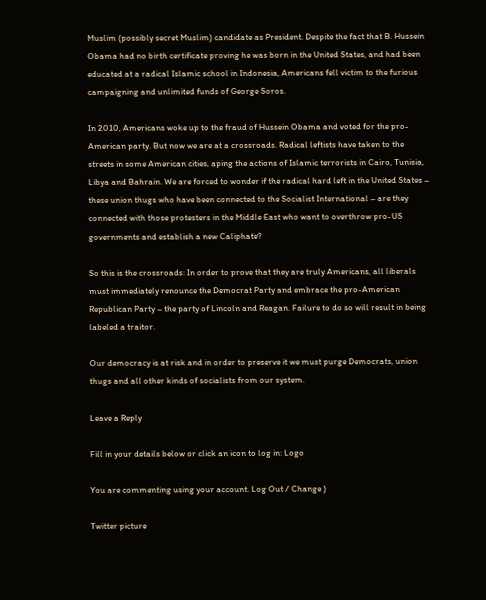Muslim (possibly secret Muslim) candidate as President. Despite the fact that B. Hussein Obama had no birth certificate proving he was born in the United States, and had been educated at a radical Islamic school in Indonesia, Americans fell victim to the furious campaigning and unlimited funds of George Soros.

In 2010, Americans woke up to the fraud of Hussein Obama and voted for the pro-American party. But now we are at a crossroads. Radical leftists have taken to the streets in some American cities, aping the actions of Islamic terrorists in Cairo, Tunisia, Libya and Bahrain. We are forced to wonder if the radical hard left in the United States – these union thugs who have been connected to the Socialist International – are they connected with those protesters in the Middle East who want to overthrow pro-US governments and establish a new Caliphate?

So this is the crossroads: In order to prove that they are truly Americans, all liberals must immediately renounce the Democrat Party and embrace the pro-American Republican Party – the party of Lincoln and Reagan. Failure to do so will result in being labeled a traitor.

Our democracy is at risk and in order to preserve it we must purge Democrats, union thugs and all other kinds of socialists from our system.

Leave a Reply

Fill in your details below or click an icon to log in: Logo

You are commenting using your account. Log Out / Change )

Twitter picture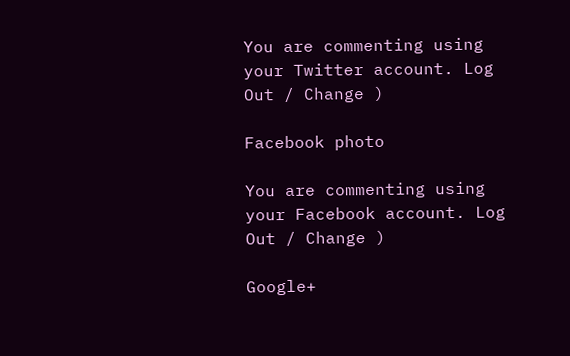You are commenting using your Twitter account. Log Out / Change )

Facebook photo

You are commenting using your Facebook account. Log Out / Change )

Google+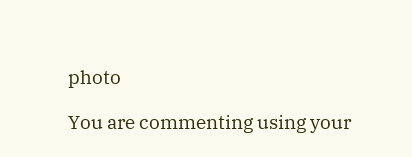photo

You are commenting using your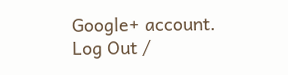Google+ account. Log Out /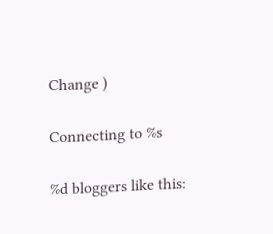Change )

Connecting to %s

%d bloggers like this: